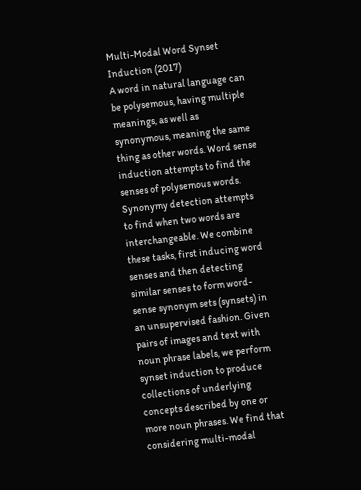Multi-Modal Word Synset Induction (2017)
A word in natural language can be polysemous, having multiple meanings, as well as synonymous, meaning the same thing as other words. Word sense induction attempts to find the senses of polysemous words. Synonymy detection attempts to find when two words are interchangeable. We combine these tasks, first inducing word senses and then detecting similar senses to form word-sense synonym sets (synsets) in an unsupervised fashion. Given pairs of images and text with noun phrase labels, we perform synset induction to produce collections of underlying concepts described by one or more noun phrases. We find that considering multi-modal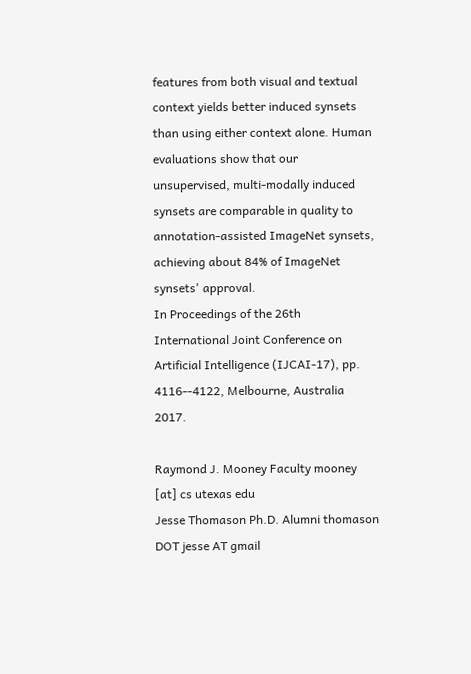features from both visual and textual context yields better induced synsets than using either context alone. Human evaluations show that our unsupervised, multi-modally induced synsets are comparable in quality to annotation-assisted ImageNet synsets, achieving about 84% of ImageNet synsets' approval.
In Proceedings of the 26th International Joint Conference on Artificial Intelligence (IJCAI-17), pp. 4116--4122, Melbourne, Australia 2017.

Raymond J. Mooney Faculty mooney [at] cs utexas edu
Jesse Thomason Ph.D. Alumni thomason DOT jesse AT gmail